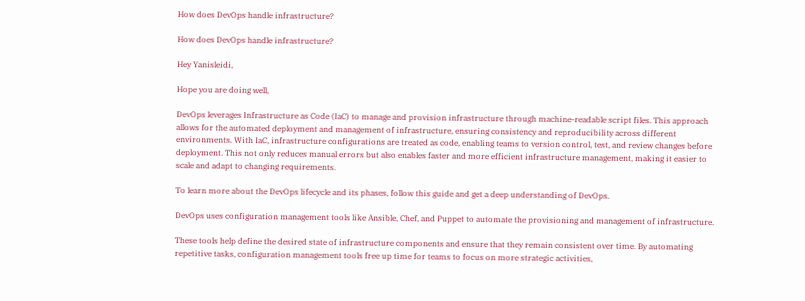How does DevOps handle infrastructure?

How does DevOps handle infrastructure?

Hey Yanisleidi,

Hope you are doing well,

DevOps leverages Infrastructure as Code (IaC) to manage and provision infrastructure through machine-readable script files. This approach allows for the automated deployment and management of infrastructure, ensuring consistency and reproducibility across different environments. With IaC, infrastructure configurations are treated as code, enabling teams to version control, test, and review changes before deployment. This not only reduces manual errors but also enables faster and more efficient infrastructure management, making it easier to scale and adapt to changing requirements.

To learn more about the DevOps lifecycle and its phases, follow this guide and get a deep understanding of DevOps.

DevOps uses configuration management tools like Ansible, Chef, and Puppet to automate the provisioning and management of infrastructure.

These tools help define the desired state of infrastructure components and ensure that they remain consistent over time. By automating repetitive tasks, configuration management tools free up time for teams to focus on more strategic activities,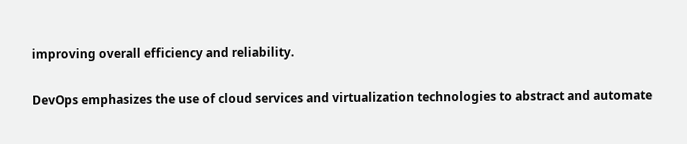improving overall efficiency and reliability.

DevOps emphasizes the use of cloud services and virtualization technologies to abstract and automate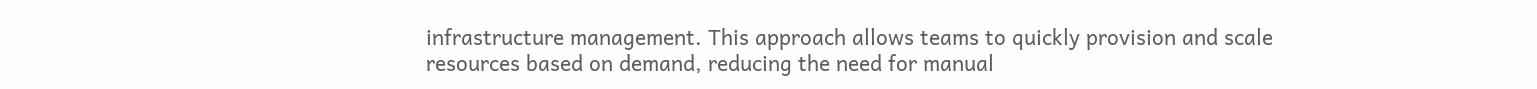infrastructure management. This approach allows teams to quickly provision and scale resources based on demand, reducing the need for manual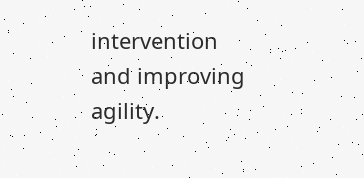intervention and improving agility.